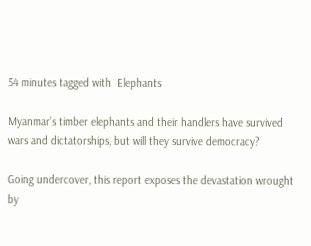54 minutes tagged with  Elephants

Myanmar’s timber elephants and their handlers have survived wars and dictatorships, but will they survive democracy?

Going undercover, this report exposes the devastation wrought by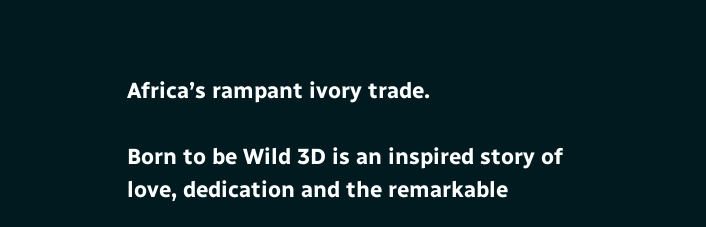Africa’s rampant ivory trade.

Born to be Wild 3D is an inspired story of love, dedication and the remarkable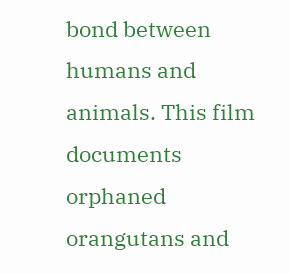bond between humans and animals. This film documents orphaned orangutans and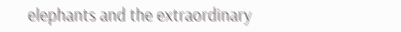elephants and the extraordinary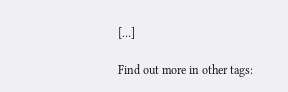[…]

Find out more in other tags: